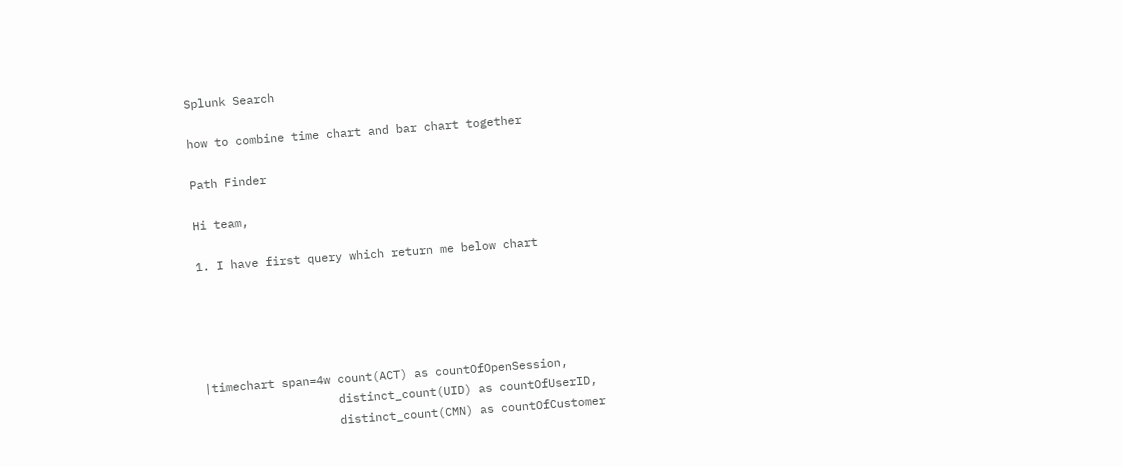Splunk Search

how to combine time chart and bar chart together

Path Finder

Hi team,

1. I have first query which return me below chart





|timechart span=4w count(ACT) as countOfOpenSession,
                   distinct_count(UID) as countOfUserID,
                   distinct_count(CMN) as countOfCustomer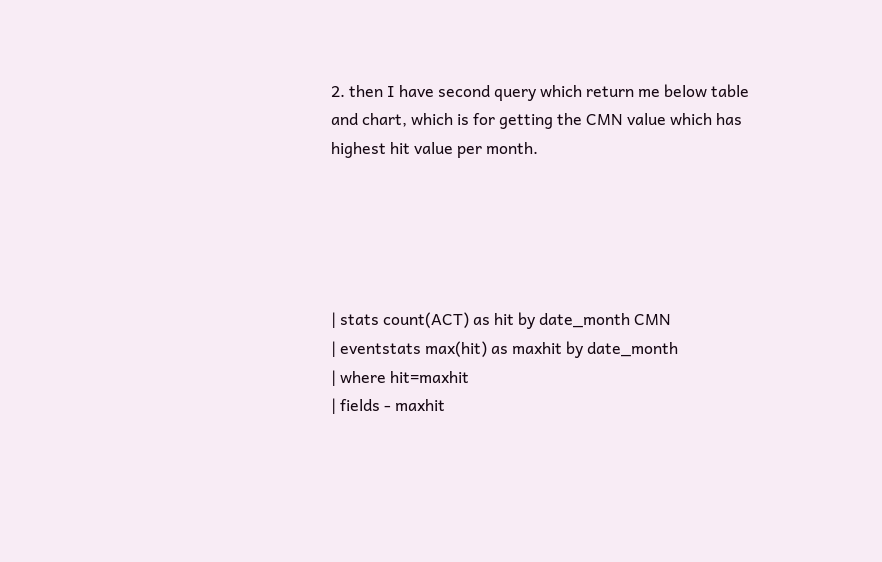2. then I have second query which return me below table and chart, which is for getting the CMN value which has highest hit value per month.





| stats count(ACT) as hit by date_month CMN
| eventstats max(hit) as maxhit by date_month
| where hit=maxhit
| fields - maxhit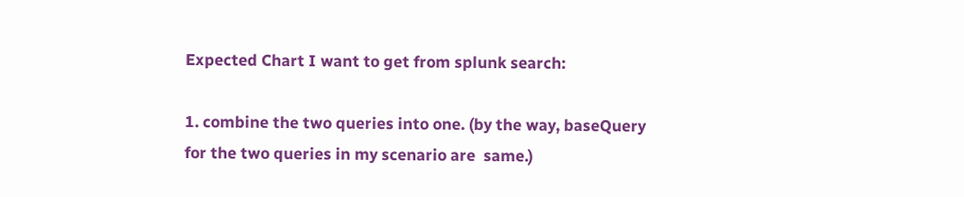Expected Chart I want to get from splunk search:

1. combine the two queries into one. (by the way, baseQuery for the two queries in my scenario are  same.)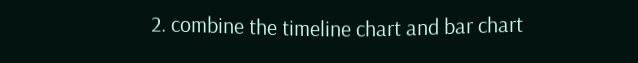2. combine the timeline chart and bar chart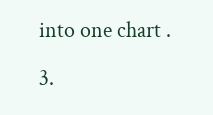into one chart .

3.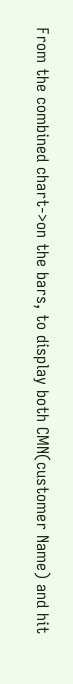From the combined chart->on the bars, to display both CMN(customer Name) and hit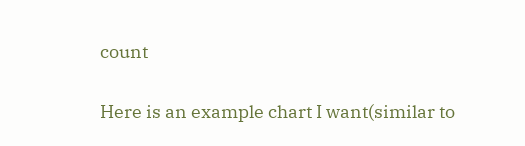count


Here is an example chart I want(similar to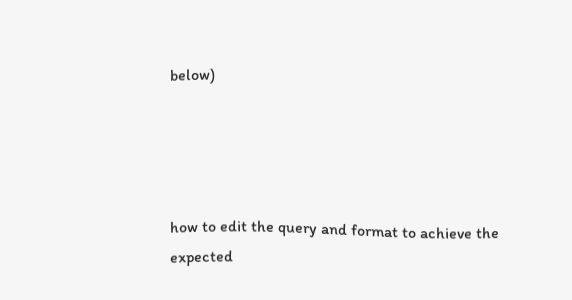below)




how to edit the query and format to achieve the expected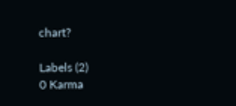chart?

Labels (2)
0 Karma